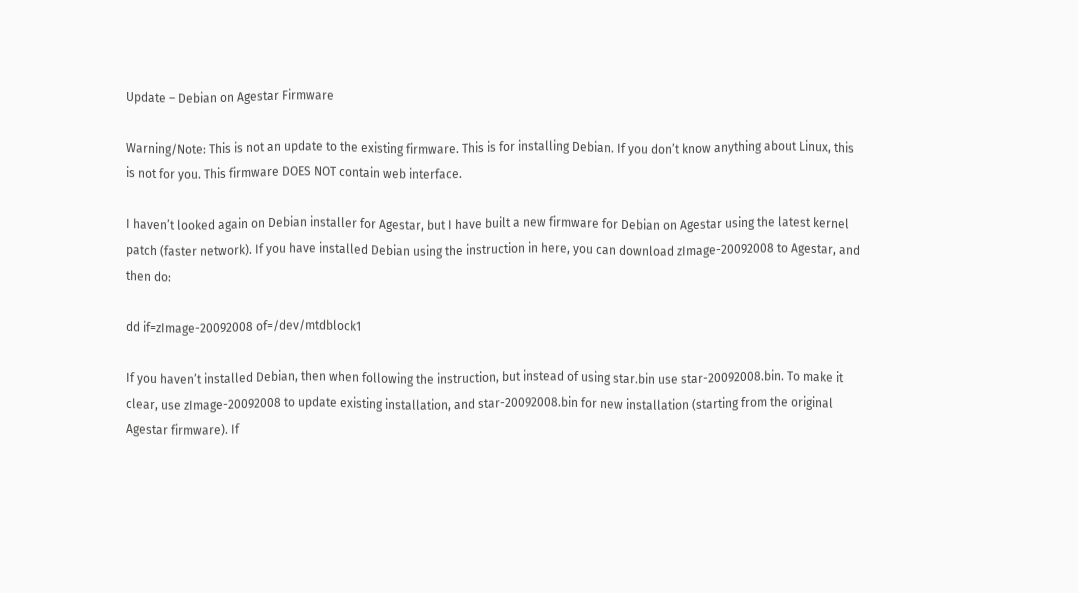Update – Debian on Agestar Firmware

Warning/Note: This is not an update to the existing firmware. This is for installing Debian. If you don’t know anything about Linux, this is not for you. This firmware DOES NOT contain web interface.

I haven’t looked again on Debian installer for Agestar, but I have built a new firmware for Debian on Agestar using the latest kernel patch (faster network). If you have installed Debian using the instruction in here, you can download zImage-20092008 to Agestar, and then do:

dd if=zImage-20092008 of=/dev/mtdblock1

If you haven’t installed Debian, then when following the instruction, but instead of using star.bin use star-20092008.bin. To make it clear, use zImage-20092008 to update existing installation, and star-20092008.bin for new installation (starting from the original Agestar firmware). If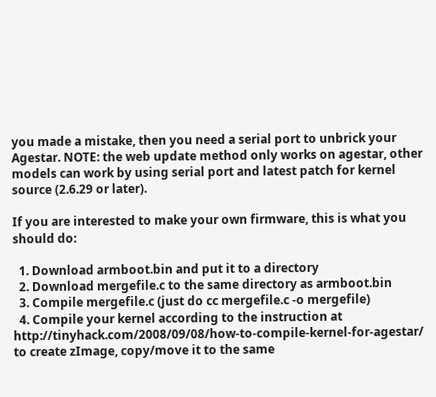you made a mistake, then you need a serial port to unbrick your Agestar. NOTE: the web update method only works on agestar, other models can work by using serial port and latest patch for kernel source (2.6.29 or later).

If you are interested to make your own firmware, this is what you should do:

  1. Download armboot.bin and put it to a directory
  2. Download mergefile.c to the same directory as armboot.bin
  3. Compile mergefile.c (just do cc mergefile.c -o mergefile)
  4. Compile your kernel according to the instruction at http://tinyhack.com/2008/09/08/how-to-compile-kernel-for-agestar/ to create zImage, copy/move it to the same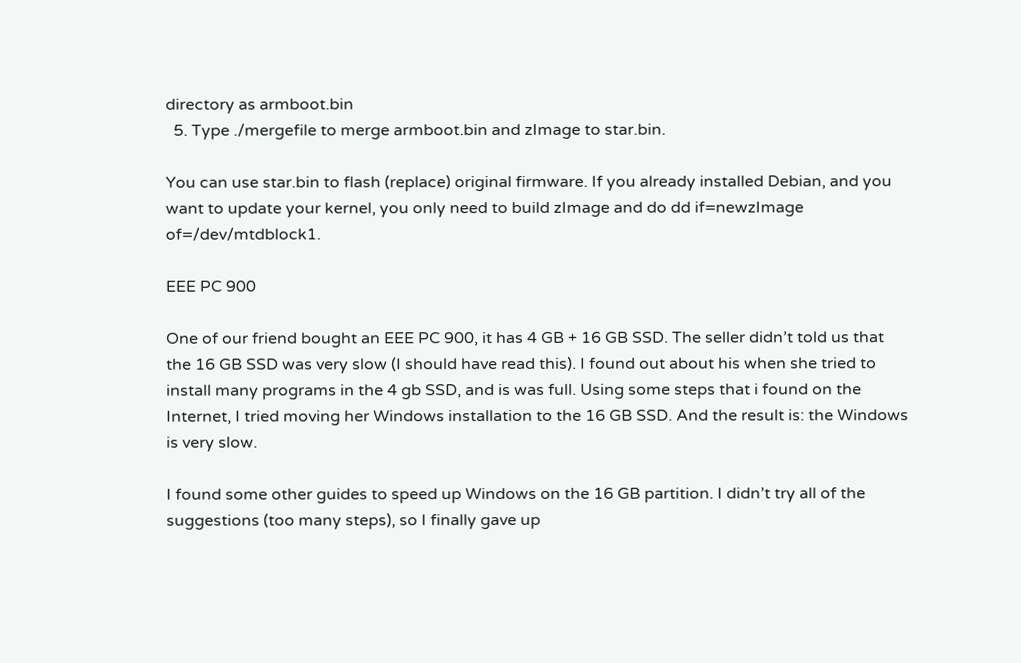directory as armboot.bin
  5. Type ./mergefile to merge armboot.bin and zImage to star.bin.

You can use star.bin to flash (replace) original firmware. If you already installed Debian, and you want to update your kernel, you only need to build zImage and do dd if=newzImage of=/dev/mtdblock1.

EEE PC 900

One of our friend bought an EEE PC 900, it has 4 GB + 16 GB SSD. The seller didn’t told us that the 16 GB SSD was very slow (I should have read this). I found out about his when she tried to install many programs in the 4 gb SSD, and is was full. Using some steps that i found on the Internet, I tried moving her Windows installation to the 16 GB SSD. And the result is: the Windows is very slow.

I found some other guides to speed up Windows on the 16 GB partition. I didn’t try all of the suggestions (too many steps), so I finally gave up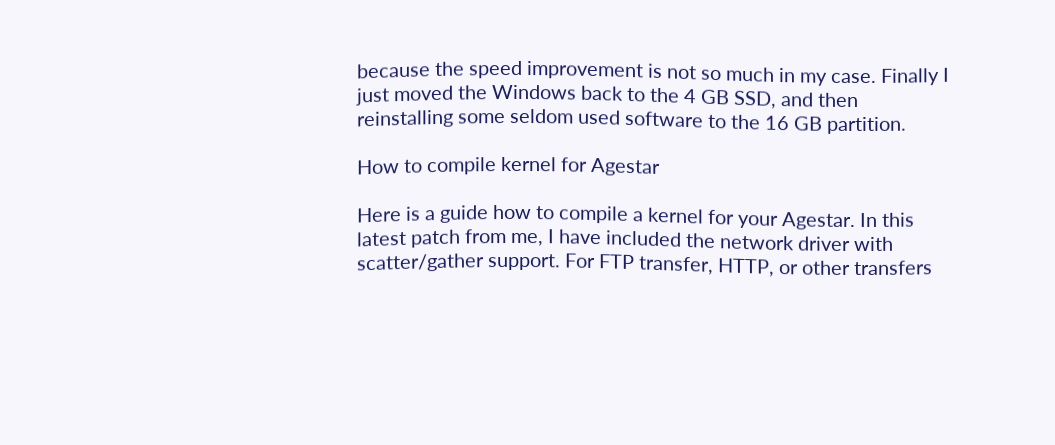because the speed improvement is not so much in my case. Finally I just moved the Windows back to the 4 GB SSD, and then reinstalling some seldom used software to the 16 GB partition.

How to compile kernel for Agestar

Here is a guide how to compile a kernel for your Agestar. In this latest patch from me, I have included the network driver with scatter/gather support. For FTP transfer, HTTP, or other transfers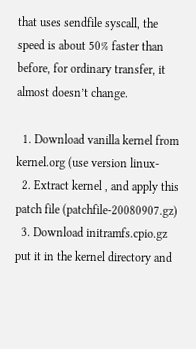that uses sendfile syscall, the speed is about 50% faster than before, for ordinary transfer, it almost doesn’t change.

  1. Download vanilla kernel from kernel.org (use version linux-
  2. Extract kernel , and apply this patch file (patchfile-20080907.gz)
  3. Download initramfs.cpio.gz put it in the kernel directory and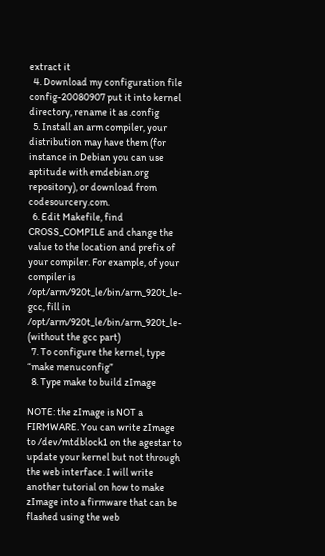extract it
  4. Download my configuration file config-20080907 put it into kernel directory, rename it as .config
  5. Install an arm compiler, your distribution may have them (for instance in Debian you can use aptitude with emdebian.org repository), or download from codesourcery.com.
  6. Edit Makefile, find CROSS_COMPILE and change the value to the location and prefix of your compiler. For example, of your compiler is /opt/arm/920t_le/bin/arm_920t_le-gcc, fill in /opt/arm/920t_le/bin/arm_920t_le- (without the gcc part)
  7. To configure the kernel, type “make menuconfig”
  8. Type make to build zImage

NOTE: the zImage is NOT a FIRMWARE. You can write zImage to /dev/mtdblock1 on the agestar to update your kernel but not through the web interface. I will write another tutorial on how to make zImage into a firmware that can be flashed using the web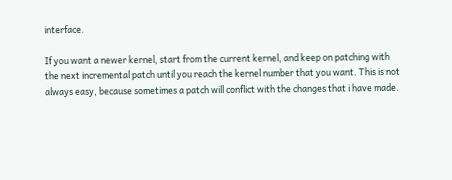interface.

If you want a newer kernel, start from the current kernel, and keep on patching with the next incremental patch until you reach the kernel number that you want. This is not always easy, because sometimes a patch will conflict with the changes that i have made.